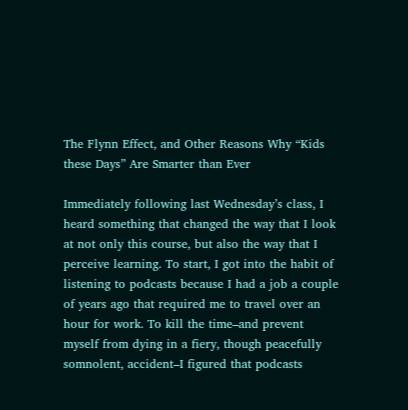The Flynn Effect, and Other Reasons Why “Kids these Days” Are Smarter than Ever

Immediately following last Wednesday’s class, I heard something that changed the way that I look at not only this course, but also the way that I perceive learning. To start, I got into the habit of listening to podcasts because I had a job a couple of years ago that required me to travel over an hour for work. To kill the time–and prevent myself from dying in a fiery, though peacefully somnolent, accident–I figured that podcasts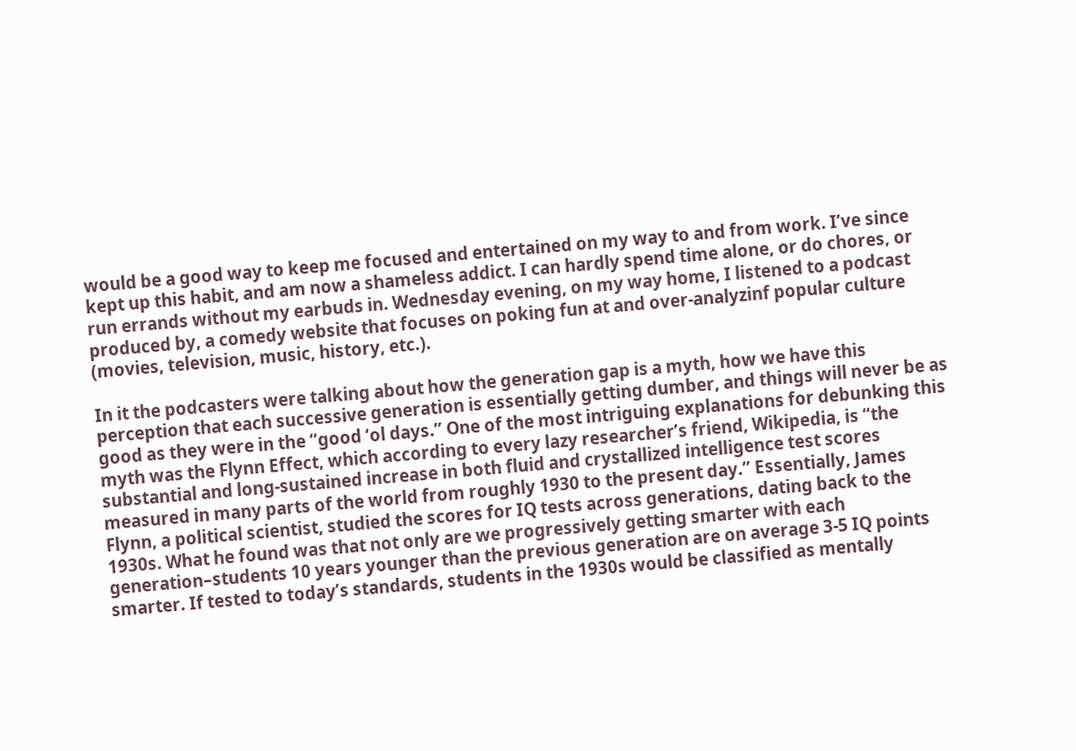would be a good way to keep me focused and entertained on my way to and from work. I’ve since kept up this habit, and am now a shameless addict. I can hardly spend time alone, or do chores, or run errands without my earbuds in. Wednesday evening, on my way home, I listened to a podcast produced by, a comedy website that focuses on poking fun at and over-analyzinf popular culture (movies, television, music, history, etc.).

In it the podcasters were talking about how the generation gap is a myth, how we have this perception that each successive generation is essentially getting dumber, and things will never be as good as they were in the “good ‘ol days.” One of the most intriguing explanations for debunking this myth was the Flynn Effect, which according to every lazy researcher’s friend, Wikipedia, is “the substantial and long-sustained increase in both fluid and crystallized intelligence test scores measured in many parts of the world from roughly 1930 to the present day.” Essentially, James Flynn, a political scientist, studied the scores for IQ tests across generations, dating back to the 1930s. What he found was that not only are we progressively getting smarter with each generation–students 10 years younger than the previous generation are on average 3-5 IQ points smarter. If tested to today’s standards, students in the 1930s would be classified as mentally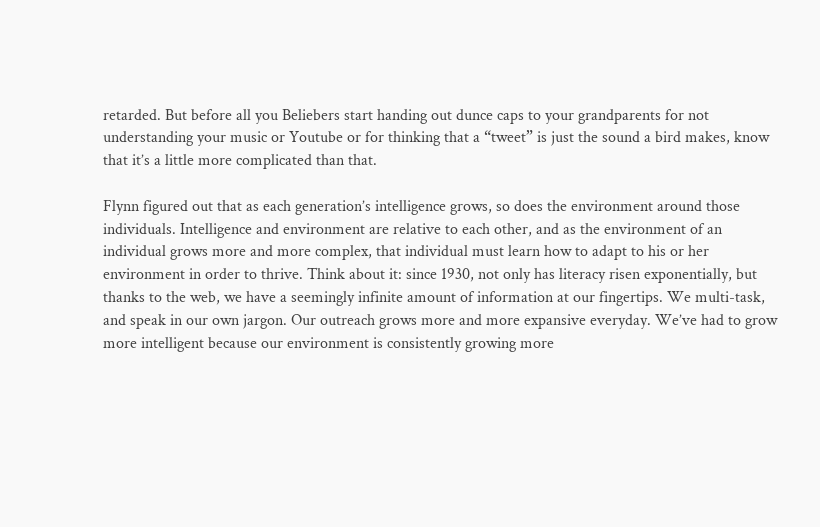retarded. But before all you Beliebers start handing out dunce caps to your grandparents for not understanding your music or Youtube or for thinking that a “tweet” is just the sound a bird makes, know that it’s a little more complicated than that.

Flynn figured out that as each generation’s intelligence grows, so does the environment around those individuals. Intelligence and environment are relative to each other, and as the environment of an individual grows more and more complex, that individual must learn how to adapt to his or her environment in order to thrive. Think about it: since 1930, not only has literacy risen exponentially, but thanks to the web, we have a seemingly infinite amount of information at our fingertips. We multi-task, and speak in our own jargon. Our outreach grows more and more expansive everyday. We’ve had to grow more intelligent because our environment is consistently growing more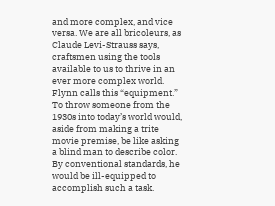and more complex, and vice versa. We are all bricoleurs, as Claude Levi-Strauss says, craftsmen using the tools available to us to thrive in an ever more complex world. Flynn calls this “equipment.” To throw someone from the 1930s into today’s world would, aside from making a trite movie premise, be like asking a blind man to describe color. By conventional standards, he would be ill-equipped to accomplish such a task.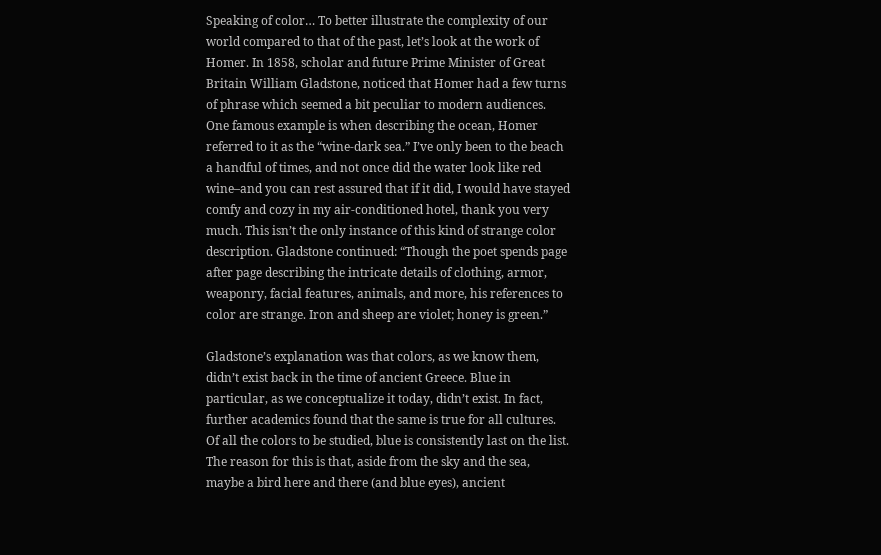Speaking of color… To better illustrate the complexity of our world compared to that of the past, let’s look at the work of Homer. In 1858, scholar and future Prime Minister of Great Britain William Gladstone, noticed that Homer had a few turns of phrase which seemed a bit peculiar to modern audiences. One famous example is when describing the ocean, Homer referred to it as the “wine-dark sea.” I’ve only been to the beach a handful of times, and not once did the water look like red wine–and you can rest assured that if it did, I would have stayed comfy and cozy in my air-conditioned hotel, thank you very much. This isn’t the only instance of this kind of strange color description. Gladstone continued: “Though the poet spends page after page describing the intricate details of clothing, armor, weaponry, facial features, animals, and more, his references to color are strange. Iron and sheep are violet; honey is green.”

Gladstone’s explanation was that colors, as we know them, didn’t exist back in the time of ancient Greece. Blue in particular, as we conceptualize it today, didn’t exist. In fact, further academics found that the same is true for all cultures. Of all the colors to be studied, blue is consistently last on the list. The reason for this is that, aside from the sky and the sea, maybe a bird here and there (and blue eyes), ancient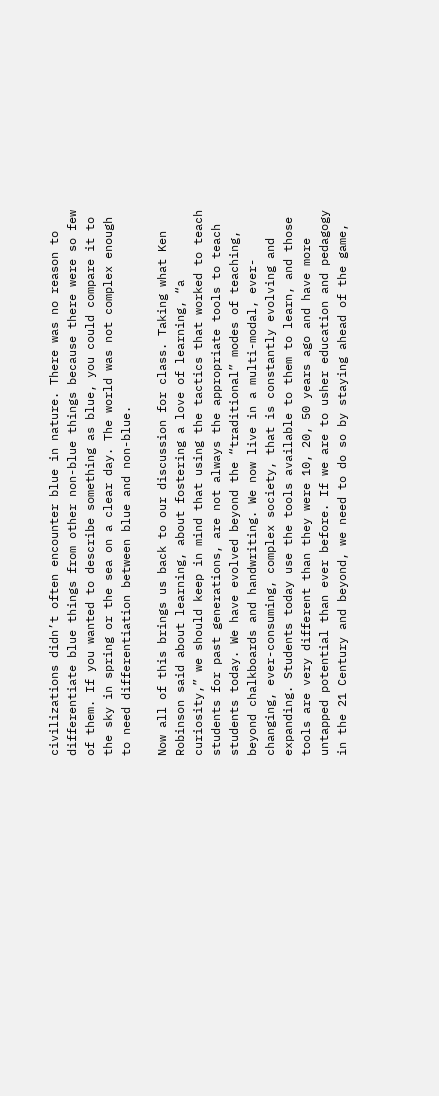civilizations didn’t often encounter blue in nature. There was no reason to differentiate blue things from other non-blue things because there were so few of them. If you wanted to describe something as blue, you could compare it to the sky in spring or the sea on a clear day. The world was not complex enough to need differentiation between blue and non-blue.

Now all of this brings us back to our discussion for class. Taking what Ken Robinson said about learning, about fostering a love of learning, “a curiosity,” we should keep in mind that using the tactics that worked to teach students for past generations, are not always the appropriate tools to teach students today. We have evolved beyond the “traditional” modes of teaching, beyond chalkboards and handwriting. We now live in a multi-modal, ever-changing, ever-consuming, complex society, that is constantly evolving and expanding. Students today use the tools available to them to learn, and those tools are very different than they were 10, 20, 50 years ago and have more untapped potential than ever before. If we are to usher education and pedagogy in the 21 Century and beyond, we need to do so by staying ahead of the game,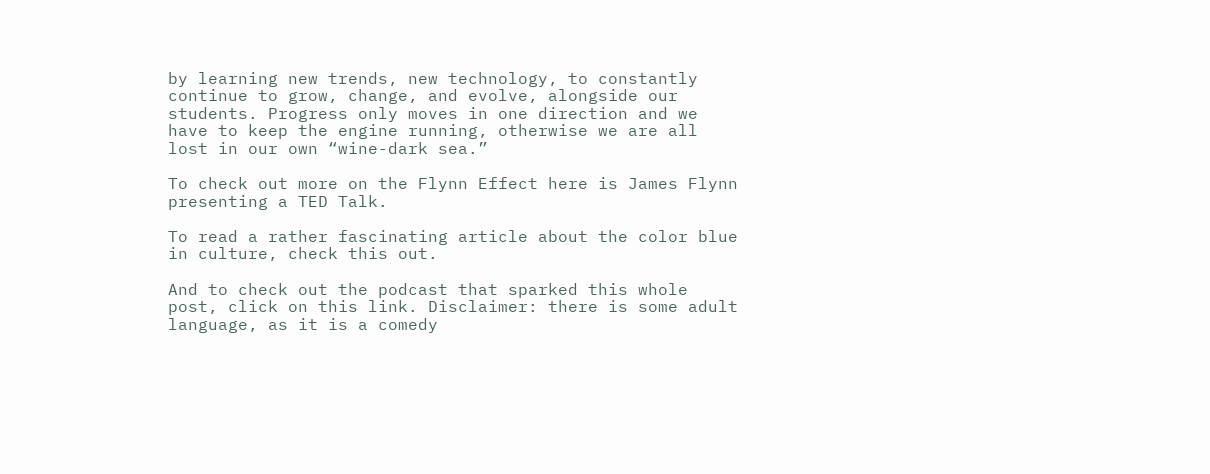by learning new trends, new technology, to constantly continue to grow, change, and evolve, alongside our students. Progress only moves in one direction and we have to keep the engine running, otherwise we are all lost in our own “wine-dark sea.”

To check out more on the Flynn Effect here is James Flynn presenting a TED Talk.

To read a rather fascinating article about the color blue in culture, check this out.

And to check out the podcast that sparked this whole post, click on this link. Disclaimer: there is some adult language, as it is a comedy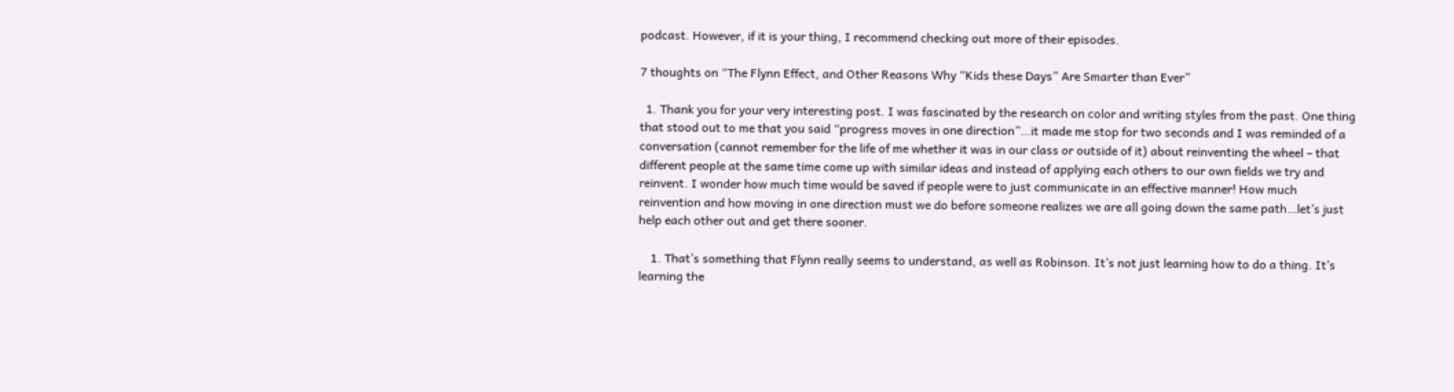podcast. However, if it is your thing, I recommend checking out more of their episodes.

7 thoughts on “The Flynn Effect, and Other Reasons Why “Kids these Days” Are Smarter than Ever”

  1. Thank you for your very interesting post. I was fascinated by the research on color and writing styles from the past. One thing that stood out to me that you said “progress moves in one direction”…it made me stop for two seconds and I was reminded of a conversation (cannot remember for the life of me whether it was in our class or outside of it) about reinventing the wheel – that different people at the same time come up with similar ideas and instead of applying each others to our own fields we try and reinvent. I wonder how much time would be saved if people were to just communicate in an effective manner! How much reinvention and how moving in one direction must we do before someone realizes we are all going down the same path…let’s just help each other out and get there sooner.

    1. That’s something that Flynn really seems to understand, as well as Robinson. It’s not just learning how to do a thing. It’s learning the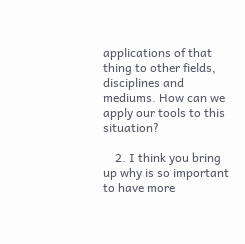applications of that thing to other fields, disciplines and mediums. How can we apply our tools to this situation?

    2. I think you bring up why is so important to have more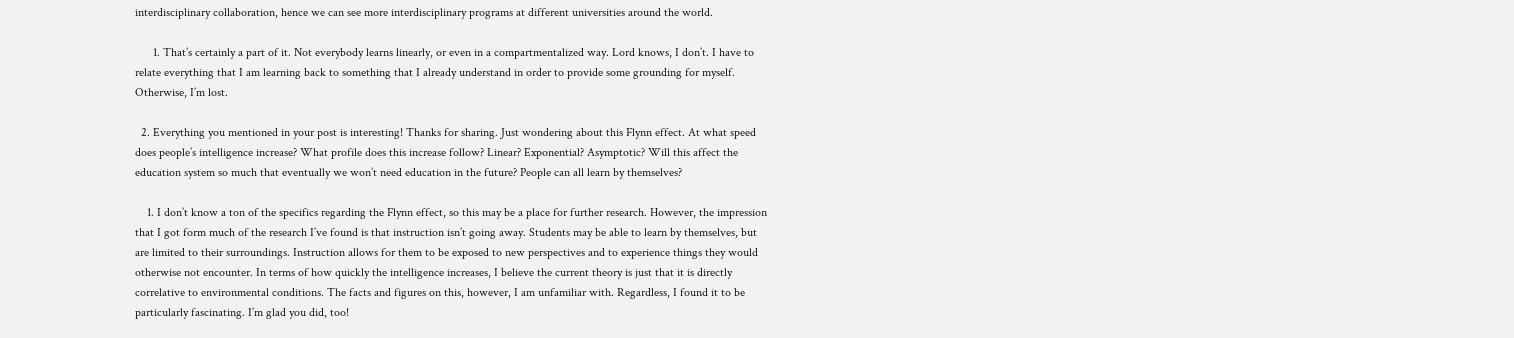interdisciplinary collaboration, hence we can see more interdisciplinary programs at different universities around the world.

      1. That’s certainly a part of it. Not everybody learns linearly, or even in a compartmentalized way. Lord knows, I don’t. I have to relate everything that I am learning back to something that I already understand in order to provide some grounding for myself. Otherwise, I’m lost.

  2. Everything you mentioned in your post is interesting! Thanks for sharing. Just wondering about this Flynn effect. At what speed does people’s intelligence increase? What profile does this increase follow? Linear? Exponential? Asymptotic? Will this affect the education system so much that eventually we won’t need education in the future? People can all learn by themselves?

    1. I don’t know a ton of the specifics regarding the Flynn effect, so this may be a place for further research. However, the impression that I got form much of the research I’ve found is that instruction isn’t going away. Students may be able to learn by themselves, but are limited to their surroundings. Instruction allows for them to be exposed to new perspectives and to experience things they would otherwise not encounter. In terms of how quickly the intelligence increases, I believe the current theory is just that it is directly correlative to environmental conditions. The facts and figures on this, however, I am unfamiliar with. Regardless, I found it to be particularly fascinating. I’m glad you did, too!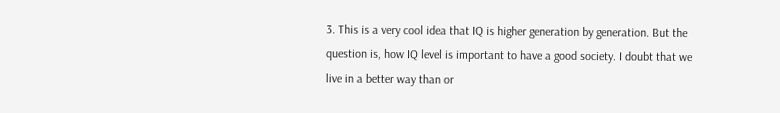3. This is a very cool idea that IQ is higher generation by generation. But the question is, how IQ level is important to have a good society. I doubt that we live in a better way than or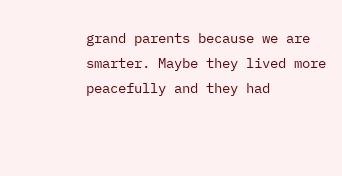grand parents because we are smarter. Maybe they lived more peacefully and they had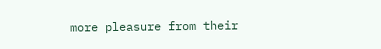more pleasure from their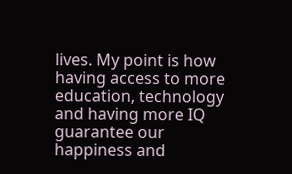lives. My point is how having access to more education, technology and having more IQ guarantee our happiness and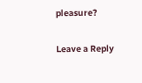pleasure?

Leave a Reply